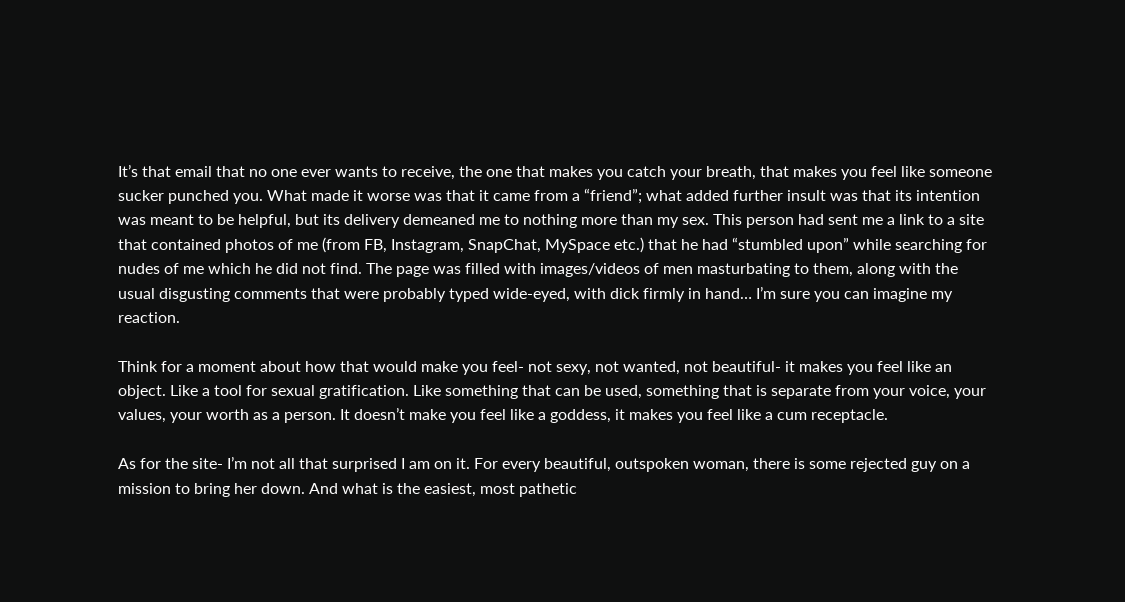It’s that email that no one ever wants to receive, the one that makes you catch your breath, that makes you feel like someone sucker punched you. What made it worse was that it came from a “friend”; what added further insult was that its intention was meant to be helpful, but its delivery demeaned me to nothing more than my sex. This person had sent me a link to a site that contained photos of me (from FB, Instagram, SnapChat, MySpace etc.) that he had “stumbled upon” while searching for nudes of me which he did not find. The page was filled with images/videos of men masturbating to them, along with the usual disgusting comments that were probably typed wide-eyed, with dick firmly in hand… I’m sure you can imagine my reaction.

Think for a moment about how that would make you feel- not sexy, not wanted, not beautiful- it makes you feel like an object. Like a tool for sexual gratification. Like something that can be used, something that is separate from your voice, your values, your worth as a person. It doesn’t make you feel like a goddess, it makes you feel like a cum receptacle.

As for the site- I’m not all that surprised I am on it. For every beautiful, outspoken woman, there is some rejected guy on a mission to bring her down. And what is the easiest, most pathetic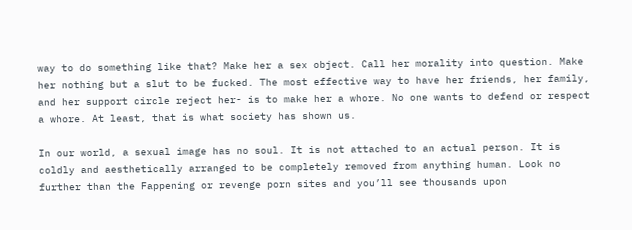way to do something like that? Make her a sex object. Call her morality into question. Make her nothing but a slut to be fucked. The most effective way to have her friends, her family, and her support circle reject her- is to make her a whore. No one wants to defend or respect a whore. At least, that is what society has shown us.

In our world, a sexual image has no soul. It is not attached to an actual person. It is coldly and aesthetically arranged to be completely removed from anything human. Look no further than the Fappening or revenge porn sites and you’ll see thousands upon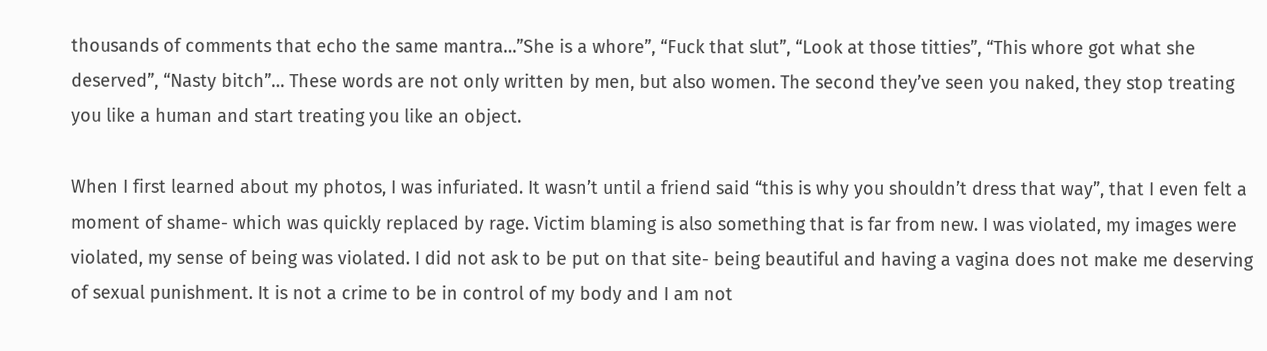thousands of comments that echo the same mantra…”She is a whore”, “Fuck that slut”, “Look at those titties”, “This whore got what she deserved”, “Nasty bitch”… These words are not only written by men, but also women. The second they’ve seen you naked, they stop treating you like a human and start treating you like an object.

When I first learned about my photos, I was infuriated. It wasn’t until a friend said “this is why you shouldn’t dress that way”, that I even felt a moment of shame- which was quickly replaced by rage. Victim blaming is also something that is far from new. I was violated, my images were violated, my sense of being was violated. I did not ask to be put on that site- being beautiful and having a vagina does not make me deserving of sexual punishment. It is not a crime to be in control of my body and I am not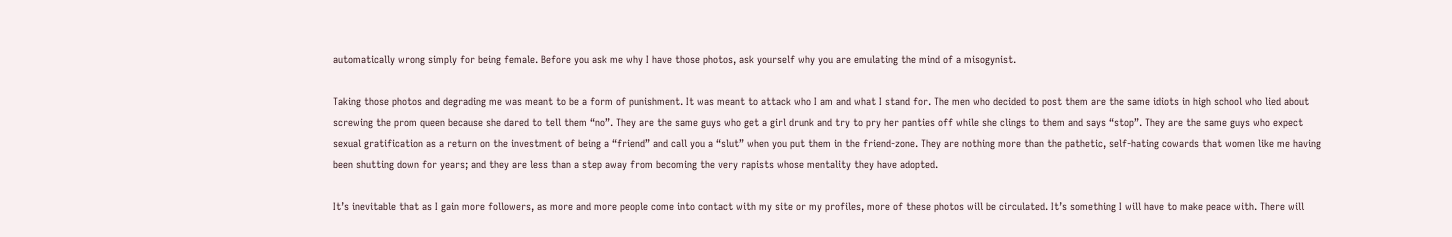automatically wrong simply for being female. Before you ask me why I have those photos, ask yourself why you are emulating the mind of a misogynist.

Taking those photos and degrading me was meant to be a form of punishment. It was meant to attack who I am and what I stand for. The men who decided to post them are the same idiots in high school who lied about screwing the prom queen because she dared to tell them “no”. They are the same guys who get a girl drunk and try to pry her panties off while she clings to them and says “stop”. They are the same guys who expect sexual gratification as a return on the investment of being a “friend” and call you a “slut” when you put them in the friend-zone. They are nothing more than the pathetic, self-hating cowards that women like me having been shutting down for years; and they are less than a step away from becoming the very rapists whose mentality they have adopted.

It’s inevitable that as I gain more followers, as more and more people come into contact with my site or my profiles, more of these photos will be circulated. It’s something I will have to make peace with. There will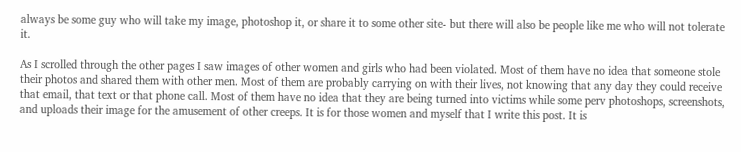always be some guy who will take my image, photoshop it, or share it to some other site- but there will also be people like me who will not tolerate it.

As I scrolled through the other pages I saw images of other women and girls who had been violated. Most of them have no idea that someone stole their photos and shared them with other men. Most of them are probably carrying on with their lives, not knowing that any day they could receive that email, that text or that phone call. Most of them have no idea that they are being turned into victims while some perv photoshops, screenshots, and uploads their image for the amusement of other creeps. It is for those women and myself that I write this post. It is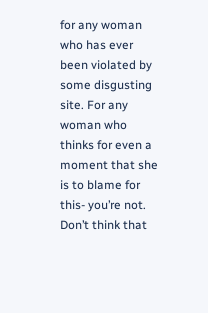for any woman who has ever been violated by some disgusting site. For any woman who thinks for even a moment that she is to blame for this- you’re not. Don’t think that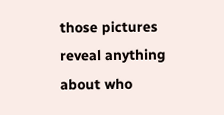those pictures reveal anything about who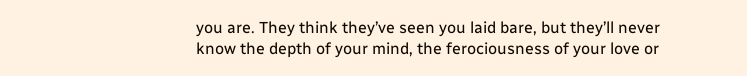you are. They think they’ve seen you laid bare, but they’ll never know the depth of your mind, the ferociousness of your love or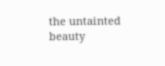the untainted beauty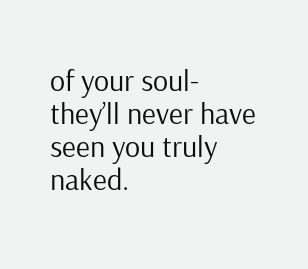of your soul- they’ll never have seen you truly naked.